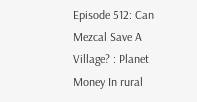Episode 512: Can Mezcal Save A Village? : Planet Money In rural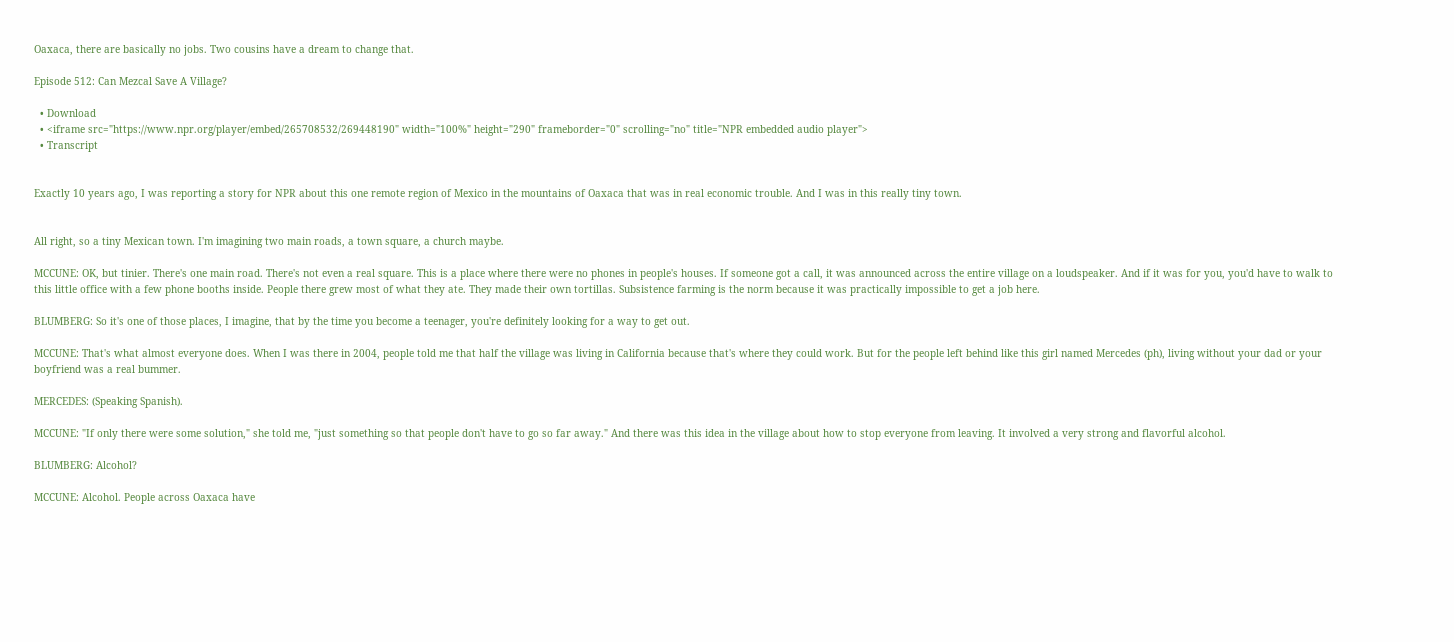Oaxaca, there are basically no jobs. Two cousins have a dream to change that.

Episode 512: Can Mezcal Save A Village?

  • Download
  • <iframe src="https://www.npr.org/player/embed/265708532/269448190" width="100%" height="290" frameborder="0" scrolling="no" title="NPR embedded audio player">
  • Transcript


Exactly 10 years ago, I was reporting a story for NPR about this one remote region of Mexico in the mountains of Oaxaca that was in real economic trouble. And I was in this really tiny town.


All right, so a tiny Mexican town. I'm imagining two main roads, a town square, a church maybe.

MCCUNE: OK, but tinier. There's one main road. There's not even a real square. This is a place where there were no phones in people's houses. If someone got a call, it was announced across the entire village on a loudspeaker. And if it was for you, you'd have to walk to this little office with a few phone booths inside. People there grew most of what they ate. They made their own tortillas. Subsistence farming is the norm because it was practically impossible to get a job here.

BLUMBERG: So it's one of those places, I imagine, that by the time you become a teenager, you're definitely looking for a way to get out.

MCCUNE: That's what almost everyone does. When I was there in 2004, people told me that half the village was living in California because that's where they could work. But for the people left behind like this girl named Mercedes (ph), living without your dad or your boyfriend was a real bummer.

MERCEDES: (Speaking Spanish).

MCCUNE: "If only there were some solution," she told me, "just something so that people don't have to go so far away." And there was this idea in the village about how to stop everyone from leaving. It involved a very strong and flavorful alcohol.

BLUMBERG: Alcohol?

MCCUNE: Alcohol. People across Oaxaca have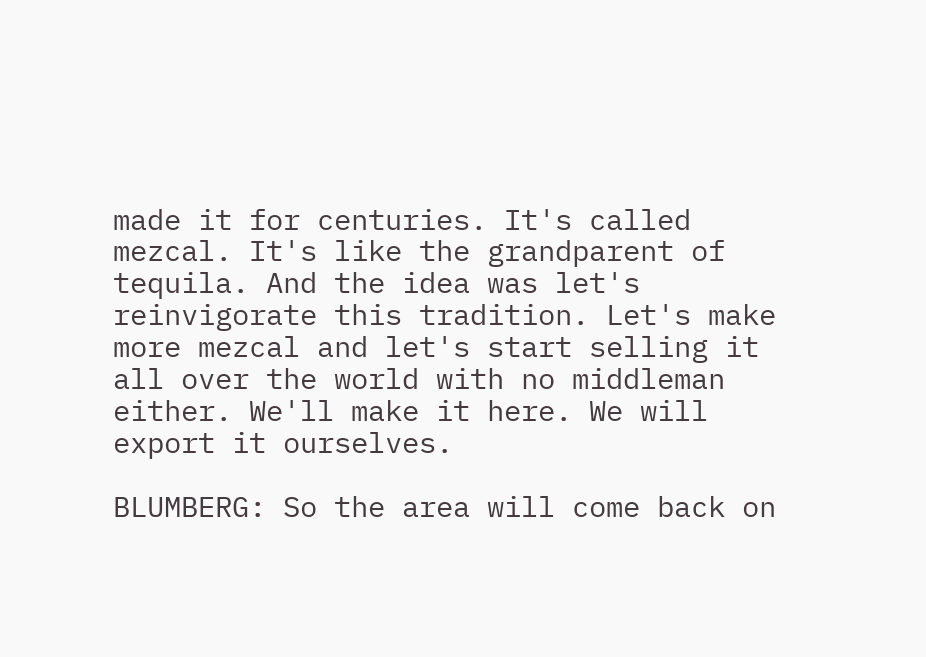made it for centuries. It's called mezcal. It's like the grandparent of tequila. And the idea was let's reinvigorate this tradition. Let's make more mezcal and let's start selling it all over the world with no middleman either. We'll make it here. We will export it ourselves.

BLUMBERG: So the area will come back on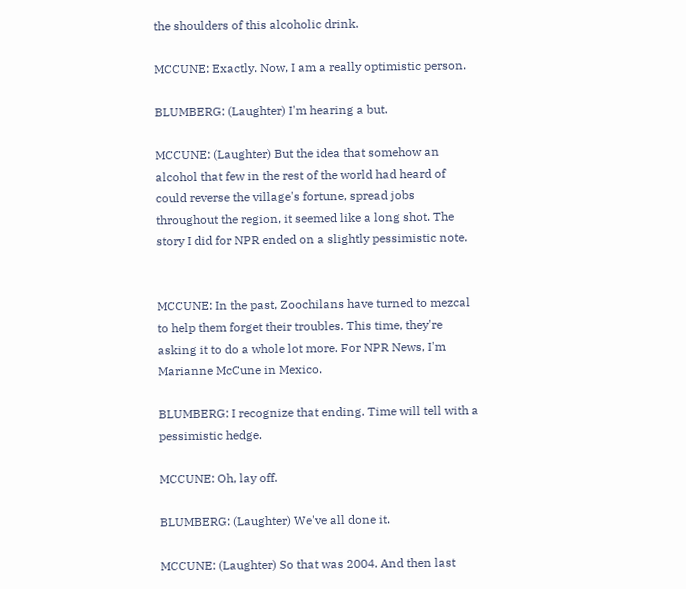the shoulders of this alcoholic drink.

MCCUNE: Exactly. Now, I am a really optimistic person.

BLUMBERG: (Laughter) I'm hearing a but.

MCCUNE: (Laughter) But the idea that somehow an alcohol that few in the rest of the world had heard of could reverse the village's fortune, spread jobs throughout the region, it seemed like a long shot. The story I did for NPR ended on a slightly pessimistic note.


MCCUNE: In the past, Zoochilans have turned to mezcal to help them forget their troubles. This time, they're asking it to do a whole lot more. For NPR News, I'm Marianne McCune in Mexico.

BLUMBERG: I recognize that ending. Time will tell with a pessimistic hedge.

MCCUNE: Oh, lay off.

BLUMBERG: (Laughter) We've all done it.

MCCUNE: (Laughter) So that was 2004. And then last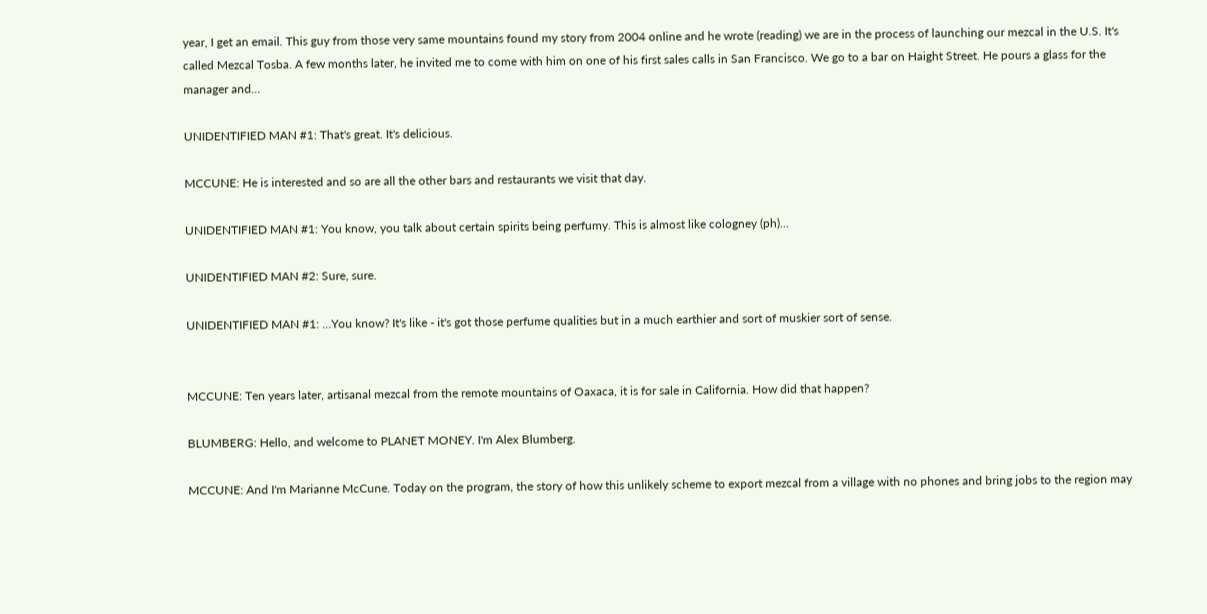year, I get an email. This guy from those very same mountains found my story from 2004 online and he wrote (reading) we are in the process of launching our mezcal in the U.S. It's called Mezcal Tosba. A few months later, he invited me to come with him on one of his first sales calls in San Francisco. We go to a bar on Haight Street. He pours a glass for the manager and...

UNIDENTIFIED MAN #1: That's great. It's delicious.

MCCUNE: He is interested and so are all the other bars and restaurants we visit that day.

UNIDENTIFIED MAN #1: You know, you talk about certain spirits being perfumy. This is almost like cologney (ph)...

UNIDENTIFIED MAN #2: Sure, sure.

UNIDENTIFIED MAN #1: ...You know? It's like - it's got those perfume qualities but in a much earthier and sort of muskier sort of sense.


MCCUNE: Ten years later, artisanal mezcal from the remote mountains of Oaxaca, it is for sale in California. How did that happen?

BLUMBERG: Hello, and welcome to PLANET MONEY. I'm Alex Blumberg.

MCCUNE: And I'm Marianne McCune. Today on the program, the story of how this unlikely scheme to export mezcal from a village with no phones and bring jobs to the region may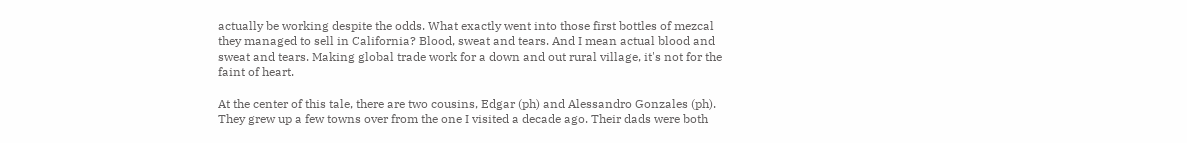actually be working despite the odds. What exactly went into those first bottles of mezcal they managed to sell in California? Blood, sweat and tears. And I mean actual blood and sweat and tears. Making global trade work for a down and out rural village, it's not for the faint of heart.

At the center of this tale, there are two cousins, Edgar (ph) and Alessandro Gonzales (ph). They grew up a few towns over from the one I visited a decade ago. Their dads were both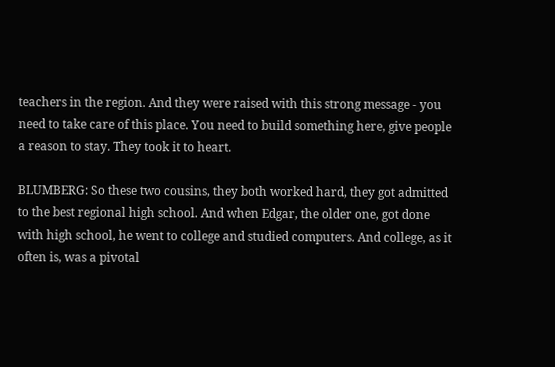teachers in the region. And they were raised with this strong message - you need to take care of this place. You need to build something here, give people a reason to stay. They took it to heart.

BLUMBERG: So these two cousins, they both worked hard, they got admitted to the best regional high school. And when Edgar, the older one, got done with high school, he went to college and studied computers. And college, as it often is, was a pivotal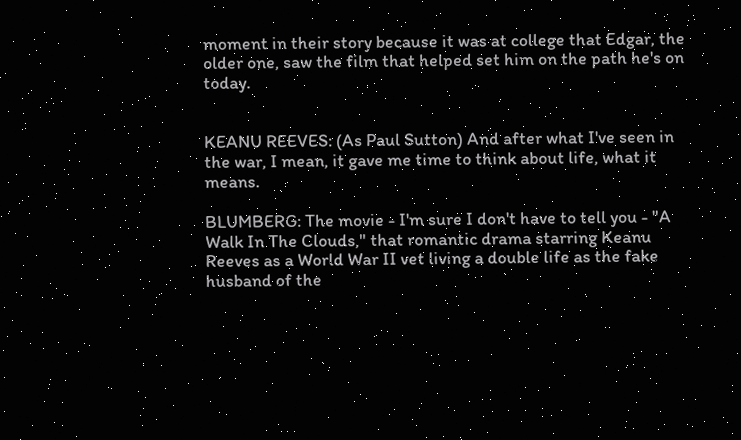moment in their story because it was at college that Edgar, the older one, saw the film that helped set him on the path he's on today.


KEANU REEVES: (As Paul Sutton) And after what I've seen in the war, I mean, it gave me time to think about life, what it means.

BLUMBERG: The movie - I'm sure I don't have to tell you - "A Walk In The Clouds," that romantic drama starring Keanu Reeves as a World War II vet living a double life as the fake husband of the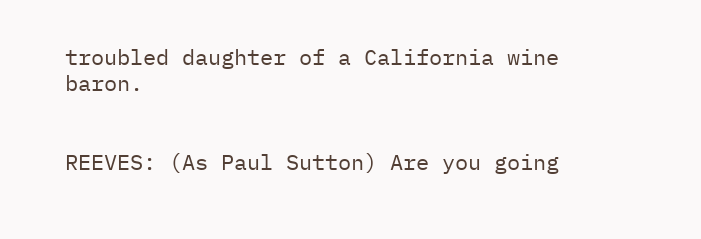troubled daughter of a California wine baron.


REEVES: (As Paul Sutton) Are you going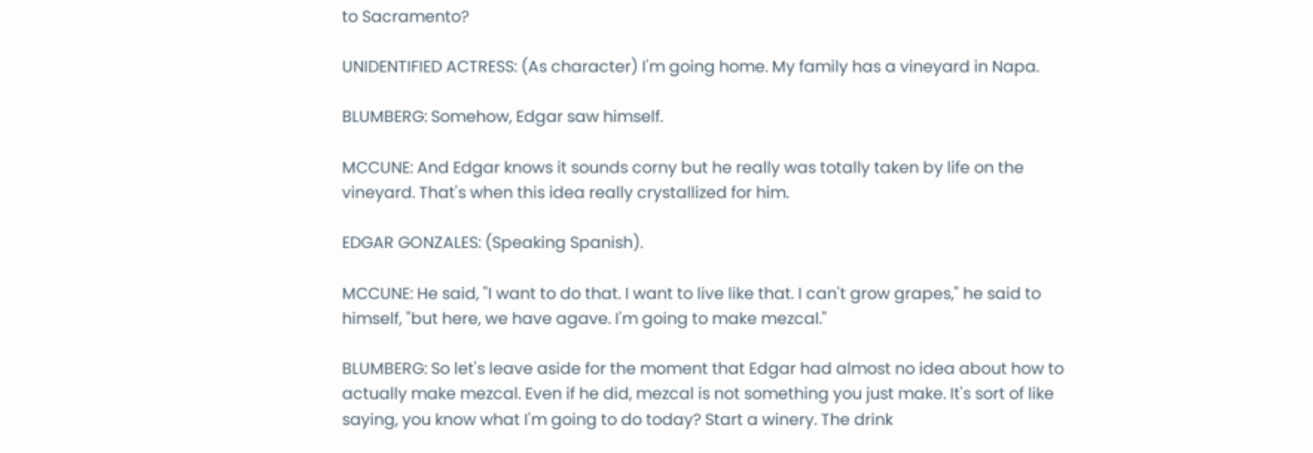to Sacramento?

UNIDENTIFIED ACTRESS: (As character) I'm going home. My family has a vineyard in Napa.

BLUMBERG: Somehow, Edgar saw himself.

MCCUNE: And Edgar knows it sounds corny but he really was totally taken by life on the vineyard. That's when this idea really crystallized for him.

EDGAR GONZALES: (Speaking Spanish).

MCCUNE: He said, "I want to do that. I want to live like that. I can't grow grapes," he said to himself, "but here, we have agave. I'm going to make mezcal."

BLUMBERG: So let's leave aside for the moment that Edgar had almost no idea about how to actually make mezcal. Even if he did, mezcal is not something you just make. It's sort of like saying, you know what I'm going to do today? Start a winery. The drink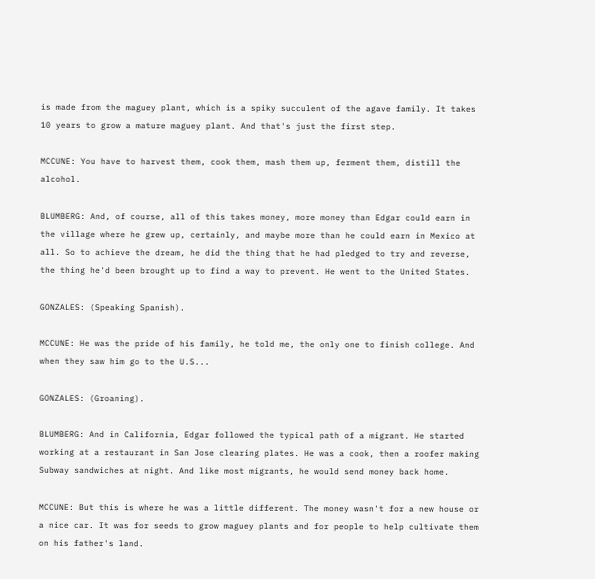is made from the maguey plant, which is a spiky succulent of the agave family. It takes 10 years to grow a mature maguey plant. And that's just the first step.

MCCUNE: You have to harvest them, cook them, mash them up, ferment them, distill the alcohol.

BLUMBERG: And, of course, all of this takes money, more money than Edgar could earn in the village where he grew up, certainly, and maybe more than he could earn in Mexico at all. So to achieve the dream, he did the thing that he had pledged to try and reverse, the thing he'd been brought up to find a way to prevent. He went to the United States.

GONZALES: (Speaking Spanish).

MCCUNE: He was the pride of his family, he told me, the only one to finish college. And when they saw him go to the U.S...

GONZALES: (Groaning).

BLUMBERG: And in California, Edgar followed the typical path of a migrant. He started working at a restaurant in San Jose clearing plates. He was a cook, then a roofer making Subway sandwiches at night. And like most migrants, he would send money back home.

MCCUNE: But this is where he was a little different. The money wasn't for a new house or a nice car. It was for seeds to grow maguey plants and for people to help cultivate them on his father's land.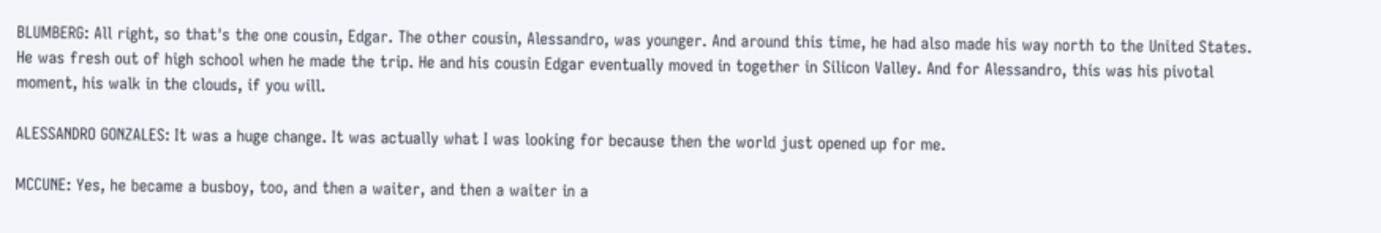BLUMBERG: All right, so that's the one cousin, Edgar. The other cousin, Alessandro, was younger. And around this time, he had also made his way north to the United States. He was fresh out of high school when he made the trip. He and his cousin Edgar eventually moved in together in Silicon Valley. And for Alessandro, this was his pivotal moment, his walk in the clouds, if you will.

ALESSANDRO GONZALES: It was a huge change. It was actually what I was looking for because then the world just opened up for me.

MCCUNE: Yes, he became a busboy, too, and then a waiter, and then a waiter in a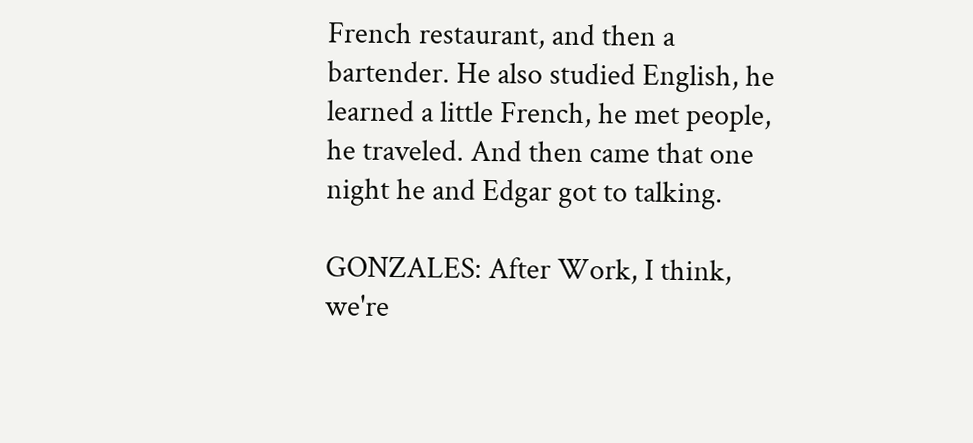French restaurant, and then a bartender. He also studied English, he learned a little French, he met people, he traveled. And then came that one night he and Edgar got to talking.

GONZALES: After Work, I think, we're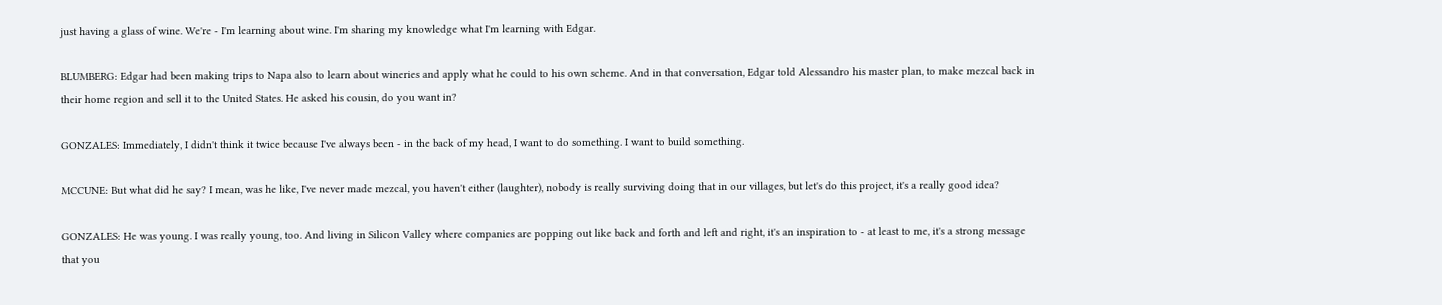just having a glass of wine. We're - I'm learning about wine. I'm sharing my knowledge what I'm learning with Edgar.

BLUMBERG: Edgar had been making trips to Napa also to learn about wineries and apply what he could to his own scheme. And in that conversation, Edgar told Alessandro his master plan, to make mezcal back in their home region and sell it to the United States. He asked his cousin, do you want in?

GONZALES: Immediately, I didn't think it twice because I've always been - in the back of my head, I want to do something. I want to build something.

MCCUNE: But what did he say? I mean, was he like, I've never made mezcal, you haven't either (laughter), nobody is really surviving doing that in our villages, but let's do this project, it's a really good idea?

GONZALES: He was young. I was really young, too. And living in Silicon Valley where companies are popping out like back and forth and left and right, it's an inspiration to - at least to me, it's a strong message that you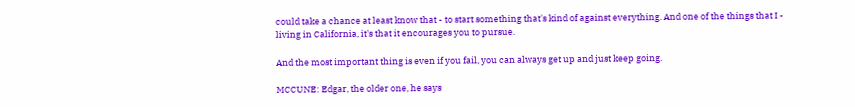could take a chance at least know that - to start something that's kind of against everything. And one of the things that I - living in California, it's that it encourages you to pursue.

And the most important thing is even if you fail, you can always get up and just keep going.

MCCUNE: Edgar, the older one, he says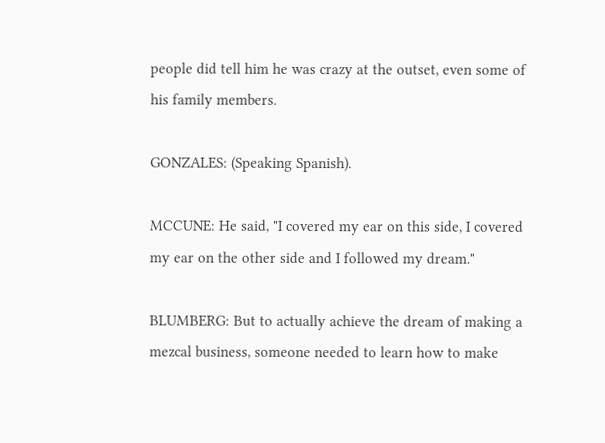people did tell him he was crazy at the outset, even some of his family members.

GONZALES: (Speaking Spanish).

MCCUNE: He said, "I covered my ear on this side, I covered my ear on the other side and I followed my dream."

BLUMBERG: But to actually achieve the dream of making a mezcal business, someone needed to learn how to make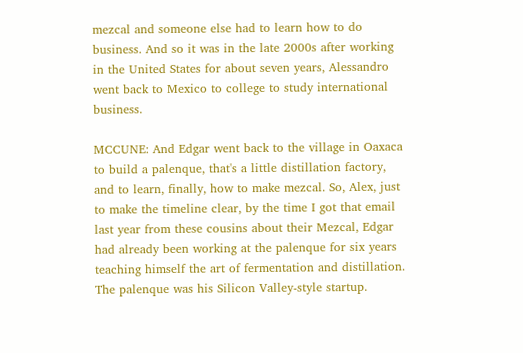mezcal and someone else had to learn how to do business. And so it was in the late 2000s after working in the United States for about seven years, Alessandro went back to Mexico to college to study international business.

MCCUNE: And Edgar went back to the village in Oaxaca to build a palenque, that's a little distillation factory, and to learn, finally, how to make mezcal. So, Alex, just to make the timeline clear, by the time I got that email last year from these cousins about their Mezcal, Edgar had already been working at the palenque for six years teaching himself the art of fermentation and distillation. The palenque was his Silicon Valley-style startup.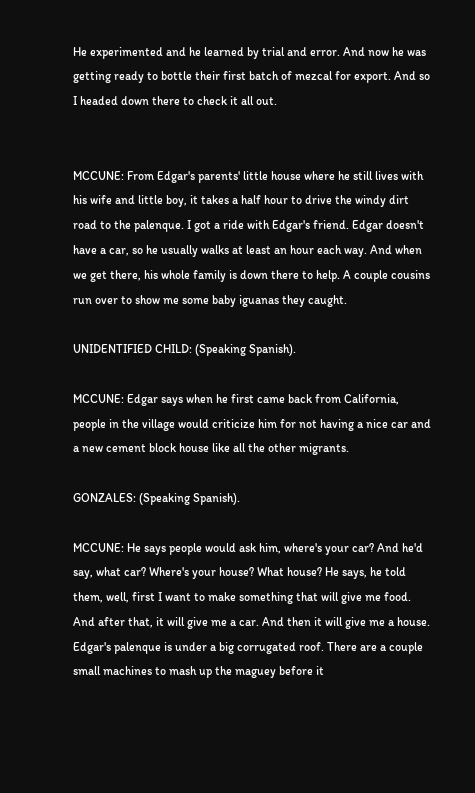He experimented and he learned by trial and error. And now he was getting ready to bottle their first batch of mezcal for export. And so I headed down there to check it all out.


MCCUNE: From Edgar's parents' little house where he still lives with his wife and little boy, it takes a half hour to drive the windy dirt road to the palenque. I got a ride with Edgar's friend. Edgar doesn't have a car, so he usually walks at least an hour each way. And when we get there, his whole family is down there to help. A couple cousins run over to show me some baby iguanas they caught.

UNIDENTIFIED CHILD: (Speaking Spanish).

MCCUNE: Edgar says when he first came back from California, people in the village would criticize him for not having a nice car and a new cement block house like all the other migrants.

GONZALES: (Speaking Spanish).

MCCUNE: He says people would ask him, where's your car? And he'd say, what car? Where's your house? What house? He says, he told them, well, first I want to make something that will give me food. And after that, it will give me a car. And then it will give me a house. Edgar's palenque is under a big corrugated roof. There are a couple small machines to mash up the maguey before it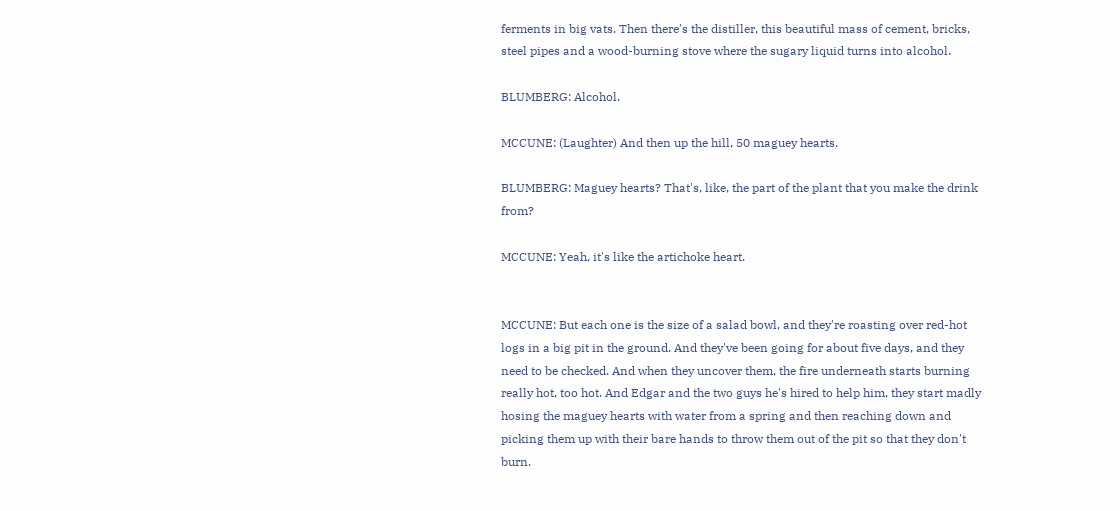ferments in big vats. Then there's the distiller, this beautiful mass of cement, bricks, steel pipes and a wood-burning stove where the sugary liquid turns into alcohol.

BLUMBERG: Alcohol.

MCCUNE: (Laughter) And then up the hill, 50 maguey hearts.

BLUMBERG: Maguey hearts? That's, like, the part of the plant that you make the drink from?

MCCUNE: Yeah, it's like the artichoke heart.


MCCUNE: But each one is the size of a salad bowl, and they're roasting over red-hot logs in a big pit in the ground. And they've been going for about five days, and they need to be checked. And when they uncover them, the fire underneath starts burning really hot, too hot. And Edgar and the two guys he's hired to help him, they start madly hosing the maguey hearts with water from a spring and then reaching down and picking them up with their bare hands to throw them out of the pit so that they don't burn.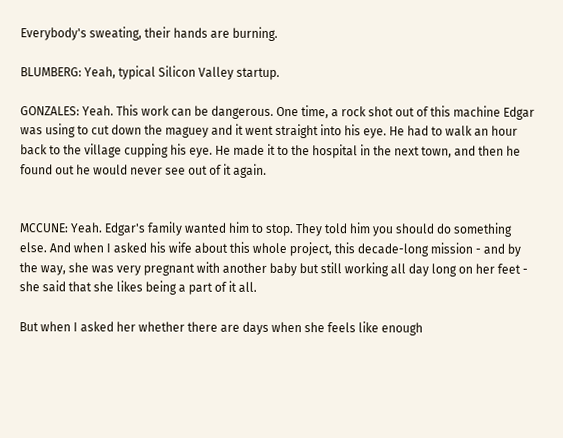Everybody's sweating, their hands are burning.

BLUMBERG: Yeah, typical Silicon Valley startup.

GONZALES: Yeah. This work can be dangerous. One time, a rock shot out of this machine Edgar was using to cut down the maguey and it went straight into his eye. He had to walk an hour back to the village cupping his eye. He made it to the hospital in the next town, and then he found out he would never see out of it again.


MCCUNE: Yeah. Edgar's family wanted him to stop. They told him you should do something else. And when I asked his wife about this whole project, this decade-long mission - and by the way, she was very pregnant with another baby but still working all day long on her feet - she said that she likes being a part of it all.

But when I asked her whether there are days when she feels like enough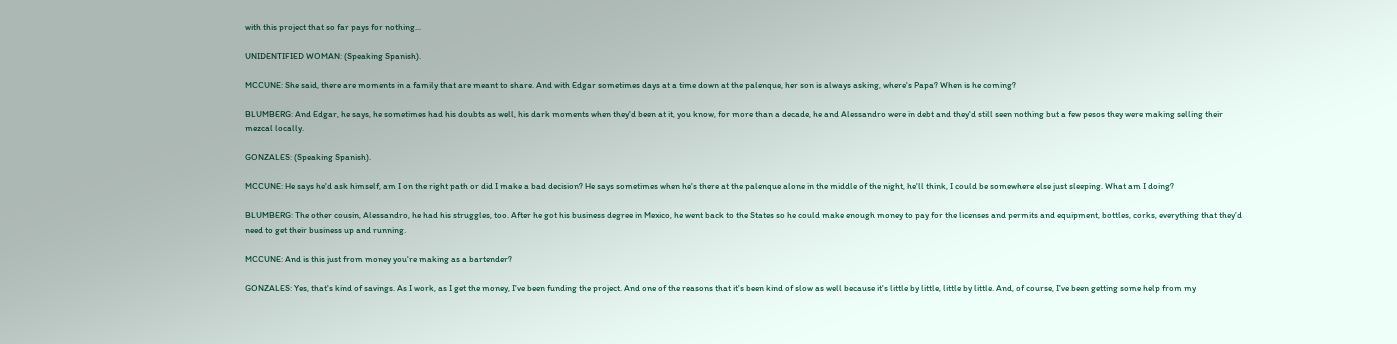with this project that so far pays for nothing...

UNIDENTIFIED WOMAN: (Speaking Spanish).

MCCUNE: She said, there are moments in a family that are meant to share. And with Edgar sometimes days at a time down at the palenque, her son is always asking, where's Papa? When is he coming?

BLUMBERG: And Edgar, he says, he sometimes had his doubts as well, his dark moments when they'd been at it, you know, for more than a decade, he and Alessandro were in debt and they'd still seen nothing but a few pesos they were making selling their mezcal locally.

GONZALES: (Speaking Spanish).

MCCUNE: He says he'd ask himself, am I on the right path or did I make a bad decision? He says sometimes when he's there at the palenque alone in the middle of the night, he'll think, I could be somewhere else just sleeping. What am I doing?

BLUMBERG: The other cousin, Alessandro, he had his struggles, too. After he got his business degree in Mexico, he went back to the States so he could make enough money to pay for the licenses and permits and equipment, bottles, corks, everything that they'd need to get their business up and running.

MCCUNE: And is this just from money you're making as a bartender?

GONZALES: Yes, that's kind of savings. As I work, as I get the money, I've been funding the project. And one of the reasons that it's been kind of slow as well because it's little by little, little by little. And, of course, I've been getting some help from my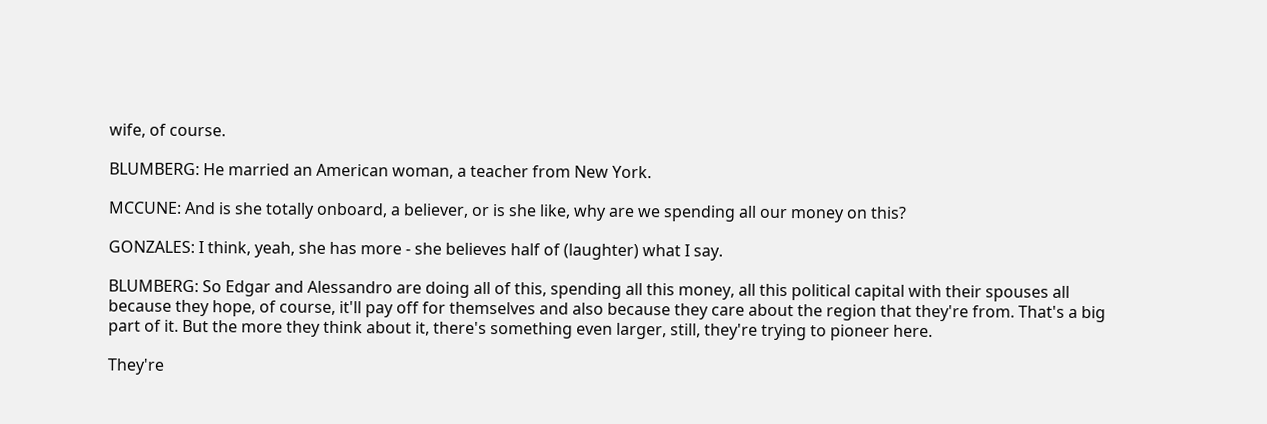wife, of course.

BLUMBERG: He married an American woman, a teacher from New York.

MCCUNE: And is she totally onboard, a believer, or is she like, why are we spending all our money on this?

GONZALES: I think, yeah, she has more - she believes half of (laughter) what I say.

BLUMBERG: So Edgar and Alessandro are doing all of this, spending all this money, all this political capital with their spouses all because they hope, of course, it'll pay off for themselves and also because they care about the region that they're from. That's a big part of it. But the more they think about it, there's something even larger, still, they're trying to pioneer here.

They're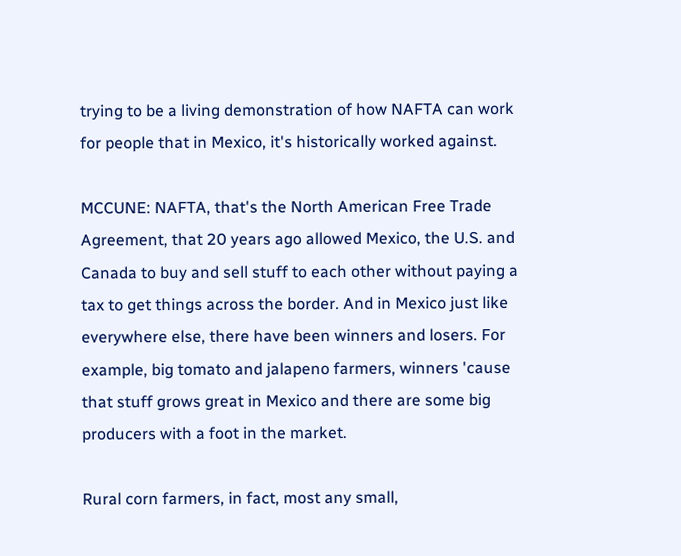trying to be a living demonstration of how NAFTA can work for people that in Mexico, it's historically worked against.

MCCUNE: NAFTA, that's the North American Free Trade Agreement, that 20 years ago allowed Mexico, the U.S. and Canada to buy and sell stuff to each other without paying a tax to get things across the border. And in Mexico just like everywhere else, there have been winners and losers. For example, big tomato and jalapeno farmers, winners 'cause that stuff grows great in Mexico and there are some big producers with a foot in the market.

Rural corn farmers, in fact, most any small,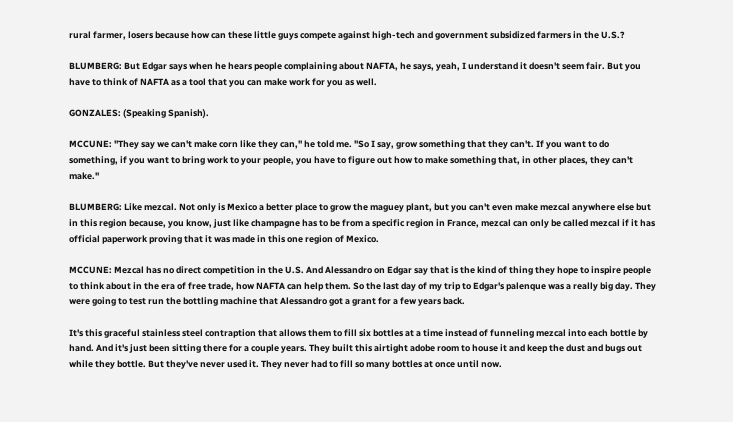rural farmer, losers because how can these little guys compete against high-tech and government subsidized farmers in the U.S.?

BLUMBERG: But Edgar says when he hears people complaining about NAFTA, he says, yeah, I understand it doesn't seem fair. But you have to think of NAFTA as a tool that you can make work for you as well.

GONZALES: (Speaking Spanish).

MCCUNE: "They say we can't make corn like they can," he told me. "So I say, grow something that they can't. If you want to do something, if you want to bring work to your people, you have to figure out how to make something that, in other places, they can't make."

BLUMBERG: Like mezcal. Not only is Mexico a better place to grow the maguey plant, but you can't even make mezcal anywhere else but in this region because, you know, just like champagne has to be from a specific region in France, mezcal can only be called mezcal if it has official paperwork proving that it was made in this one region of Mexico.

MCCUNE: Mezcal has no direct competition in the U.S. And Alessandro on Edgar say that is the kind of thing they hope to inspire people to think about in the era of free trade, how NAFTA can help them. So the last day of my trip to Edgar's palenque was a really big day. They were going to test run the bottling machine that Alessandro got a grant for a few years back.

It's this graceful stainless steel contraption that allows them to fill six bottles at a time instead of funneling mezcal into each bottle by hand. And it's just been sitting there for a couple years. They built this airtight adobe room to house it and keep the dust and bugs out while they bottle. But they've never used it. They never had to fill so many bottles at once until now.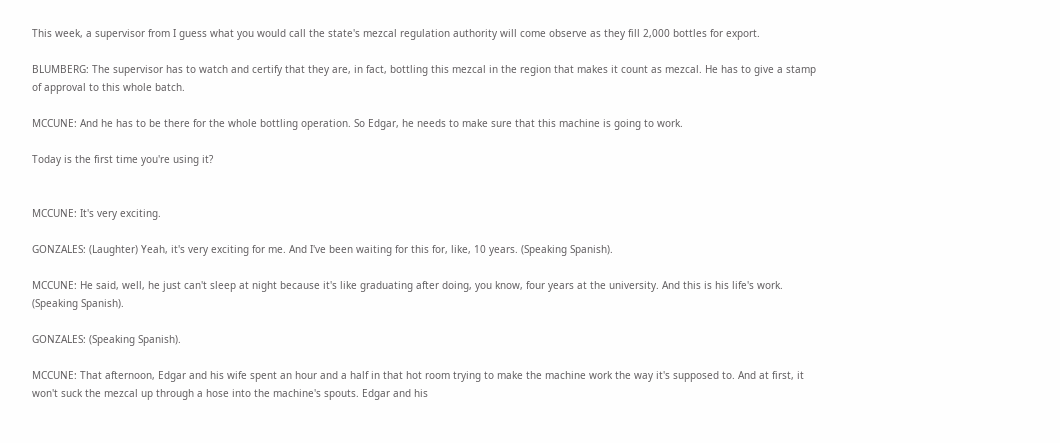This week, a supervisor from I guess what you would call the state's mezcal regulation authority will come observe as they fill 2,000 bottles for export.

BLUMBERG: The supervisor has to watch and certify that they are, in fact, bottling this mezcal in the region that makes it count as mezcal. He has to give a stamp of approval to this whole batch.

MCCUNE: And he has to be there for the whole bottling operation. So Edgar, he needs to make sure that this machine is going to work.

Today is the first time you're using it?


MCCUNE: It's very exciting.

GONZALES: (Laughter) Yeah, it's very exciting for me. And I've been waiting for this for, like, 10 years. (Speaking Spanish).

MCCUNE: He said, well, he just can't sleep at night because it's like graduating after doing, you know, four years at the university. And this is his life's work. (Speaking Spanish).

GONZALES: (Speaking Spanish).

MCCUNE: That afternoon, Edgar and his wife spent an hour and a half in that hot room trying to make the machine work the way it's supposed to. And at first, it won't suck the mezcal up through a hose into the machine's spouts. Edgar and his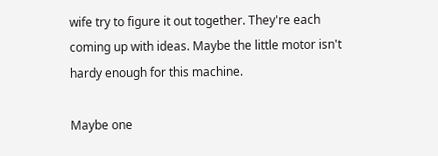wife try to figure it out together. They're each coming up with ideas. Maybe the little motor isn't hardy enough for this machine.

Maybe one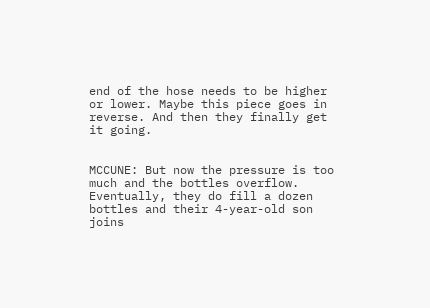end of the hose needs to be higher or lower. Maybe this piece goes in reverse. And then they finally get it going.


MCCUNE: But now the pressure is too much and the bottles overflow. Eventually, they do fill a dozen bottles and their 4-year-old son joins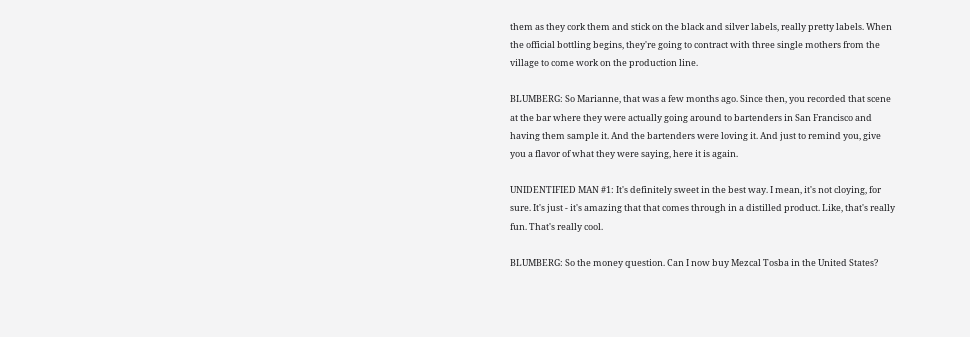them as they cork them and stick on the black and silver labels, really pretty labels. When the official bottling begins, they're going to contract with three single mothers from the village to come work on the production line.

BLUMBERG: So Marianne, that was a few months ago. Since then, you recorded that scene at the bar where they were actually going around to bartenders in San Francisco and having them sample it. And the bartenders were loving it. And just to remind you, give you a flavor of what they were saying, here it is again.

UNIDENTIFIED MAN #1: It's definitely sweet in the best way. I mean, it's not cloying, for sure. It's just - it's amazing that that comes through in a distilled product. Like, that's really fun. That's really cool.

BLUMBERG: So the money question. Can I now buy Mezcal Tosba in the United States?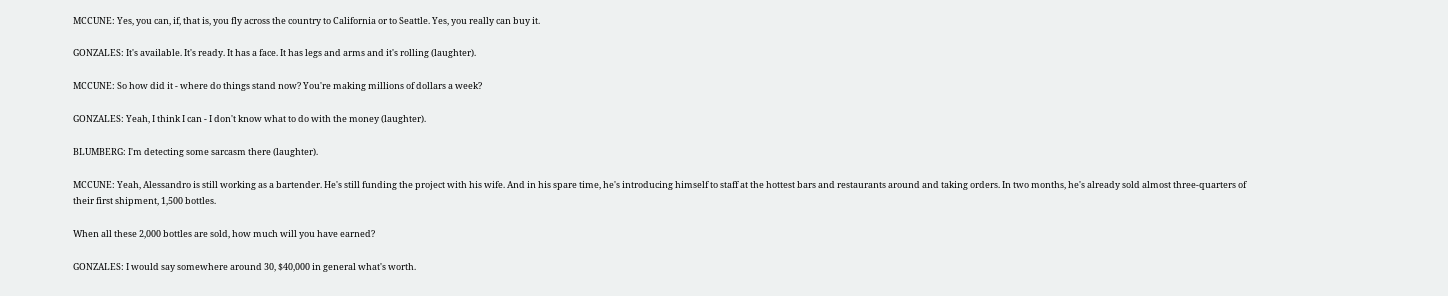MCCUNE: Yes, you can, if, that is, you fly across the country to California or to Seattle. Yes, you really can buy it.

GONZALES: It's available. It's ready. It has a face. It has legs and arms and it's rolling (laughter).

MCCUNE: So how did it - where do things stand now? You're making millions of dollars a week?

GONZALES: Yeah, I think I can - I don't know what to do with the money (laughter).

BLUMBERG: I'm detecting some sarcasm there (laughter).

MCCUNE: Yeah, Alessandro is still working as a bartender. He's still funding the project with his wife. And in his spare time, he's introducing himself to staff at the hottest bars and restaurants around and taking orders. In two months, he's already sold almost three-quarters of their first shipment, 1,500 bottles.

When all these 2,000 bottles are sold, how much will you have earned?

GONZALES: I would say somewhere around 30, $40,000 in general what's worth.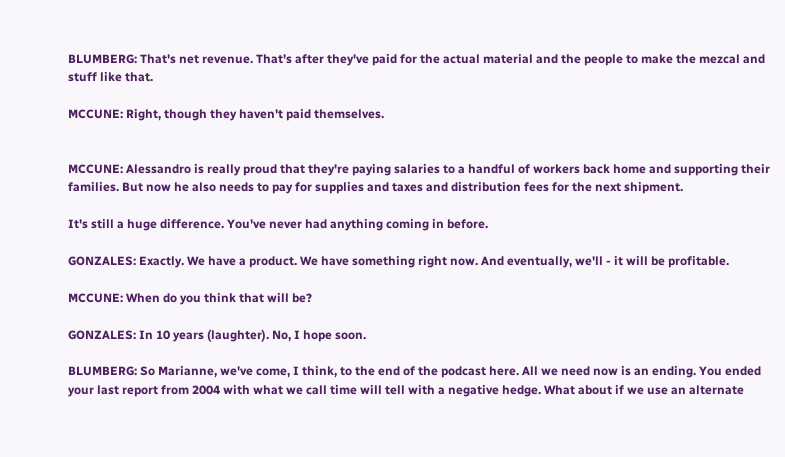BLUMBERG: That's net revenue. That's after they've paid for the actual material and the people to make the mezcal and stuff like that.

MCCUNE: Right, though they haven't paid themselves.


MCCUNE: Alessandro is really proud that they're paying salaries to a handful of workers back home and supporting their families. But now he also needs to pay for supplies and taxes and distribution fees for the next shipment.

It's still a huge difference. You've never had anything coming in before.

GONZALES: Exactly. We have a product. We have something right now. And eventually, we'll - it will be profitable.

MCCUNE: When do you think that will be?

GONZALES: In 10 years (laughter). No, I hope soon.

BLUMBERG: So Marianne, we've come, I think, to the end of the podcast here. All we need now is an ending. You ended your last report from 2004 with what we call time will tell with a negative hedge. What about if we use an alternate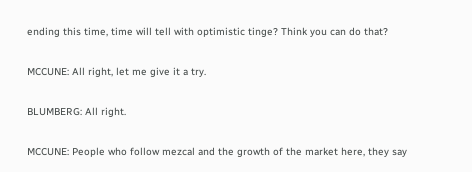ending this time, time will tell with optimistic tinge? Think you can do that?

MCCUNE: All right, let me give it a try.

BLUMBERG: All right.

MCCUNE: People who follow mezcal and the growth of the market here, they say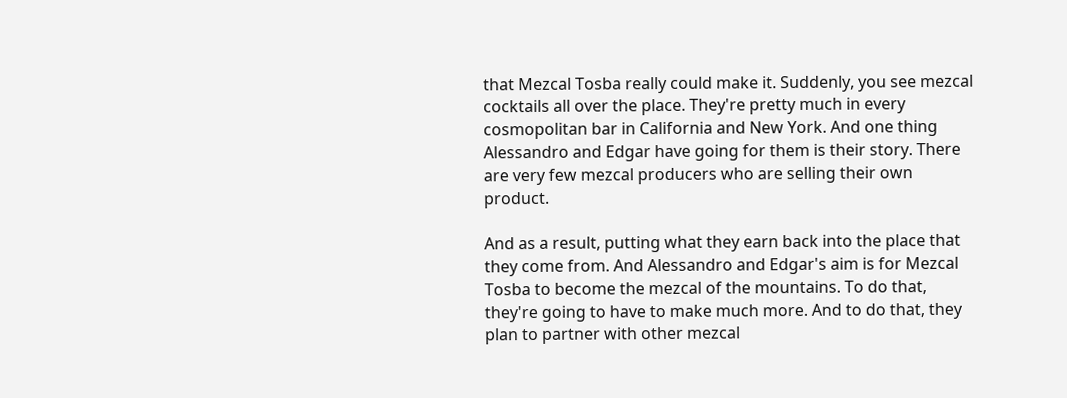that Mezcal Tosba really could make it. Suddenly, you see mezcal cocktails all over the place. They're pretty much in every cosmopolitan bar in California and New York. And one thing Alessandro and Edgar have going for them is their story. There are very few mezcal producers who are selling their own product.

And as a result, putting what they earn back into the place that they come from. And Alessandro and Edgar's aim is for Mezcal Tosba to become the mezcal of the mountains. To do that, they're going to have to make much more. And to do that, they plan to partner with other mezcal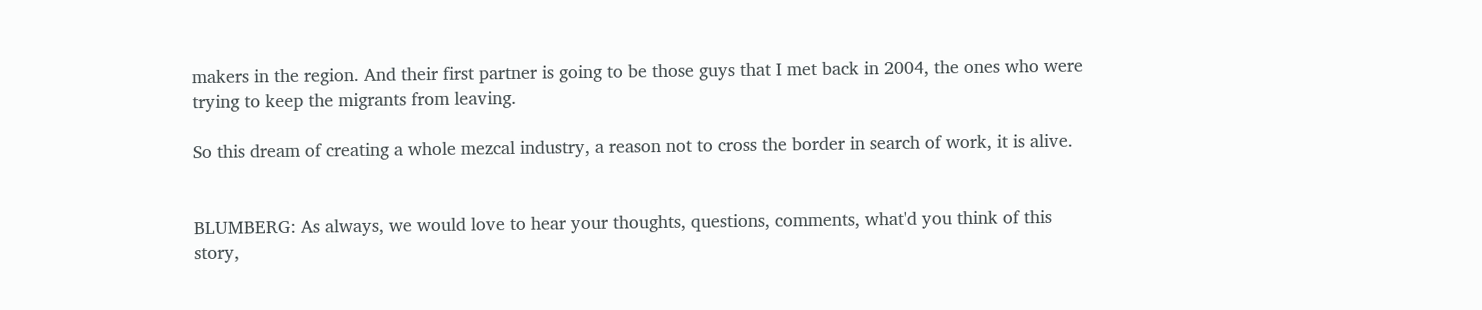makers in the region. And their first partner is going to be those guys that I met back in 2004, the ones who were trying to keep the migrants from leaving.

So this dream of creating a whole mezcal industry, a reason not to cross the border in search of work, it is alive.


BLUMBERG: As always, we would love to hear your thoughts, questions, comments, what'd you think of this story,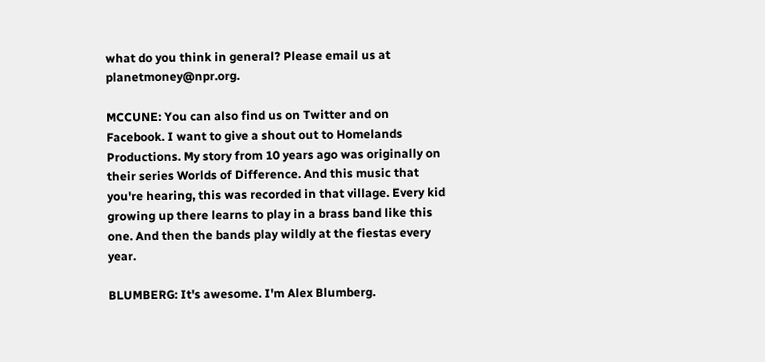what do you think in general? Please email us at planetmoney@npr.org.

MCCUNE: You can also find us on Twitter and on Facebook. I want to give a shout out to Homelands Productions. My story from 10 years ago was originally on their series Worlds of Difference. And this music that you're hearing, this was recorded in that village. Every kid growing up there learns to play in a brass band like this one. And then the bands play wildly at the fiestas every year.

BLUMBERG: It's awesome. I'm Alex Blumberg.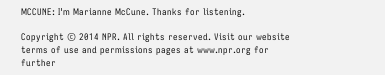MCCUNE: I'm Marianne McCune. Thanks for listening.

Copyright © 2014 NPR. All rights reserved. Visit our website terms of use and permissions pages at www.npr.org for further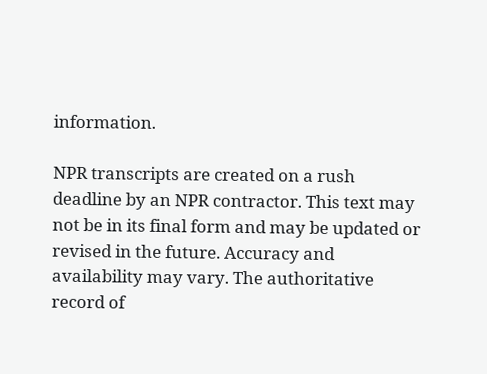information.

NPR transcripts are created on a rush deadline by an NPR contractor. This text may not be in its final form and may be updated or revised in the future. Accuracy and availability may vary. The authoritative record of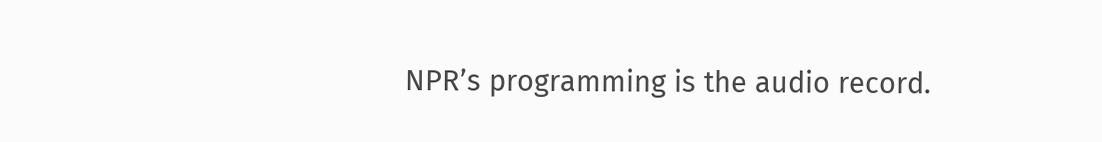NPR’s programming is the audio record.